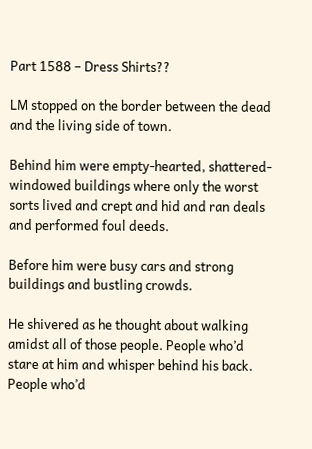Part 1588 – Dress Shirts??

LM stopped on the border between the dead and the living side of town.

Behind him were empty-hearted, shattered-windowed buildings where only the worst sorts lived and crept and hid and ran deals and performed foul deeds.

Before him were busy cars and strong buildings and bustling crowds.

He shivered as he thought about walking amidst all of those people. People who’d stare at him and whisper behind his back. People who’d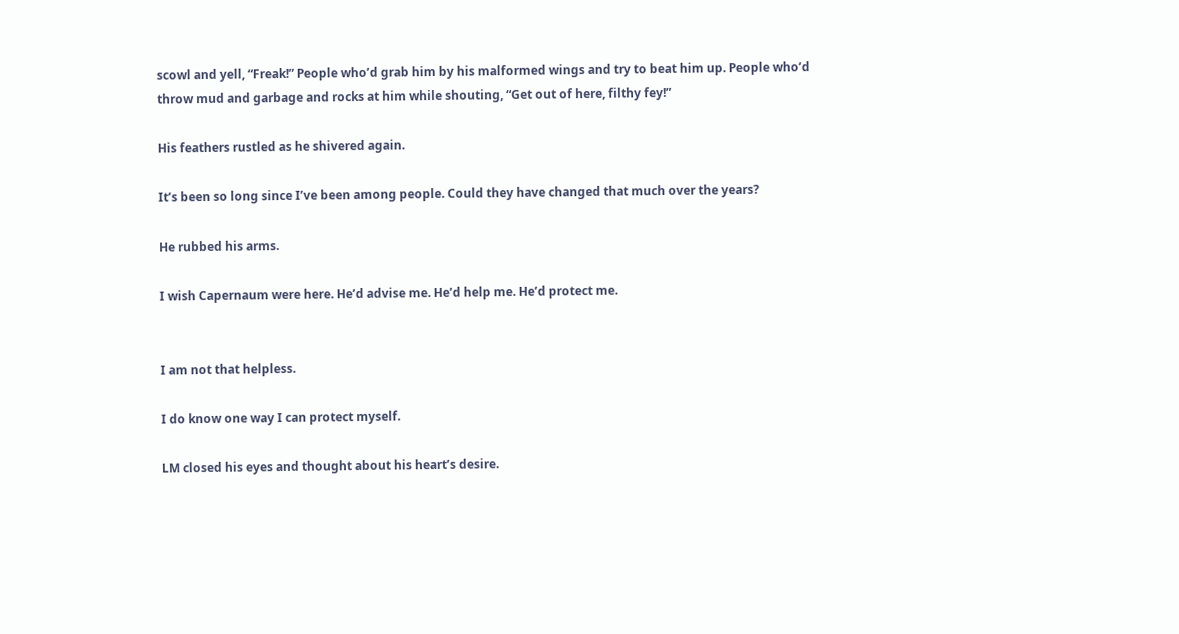scowl and yell, “Freak!” People who’d grab him by his malformed wings and try to beat him up. People who’d throw mud and garbage and rocks at him while shouting, “Get out of here, filthy fey!”

His feathers rustled as he shivered again.

It’s been so long since I’ve been among people. Could they have changed that much over the years?

He rubbed his arms.

I wish Capernaum were here. He’d advise me. He’d help me. He’d protect me.


I am not that helpless.

I do know one way I can protect myself.

LM closed his eyes and thought about his heart’s desire.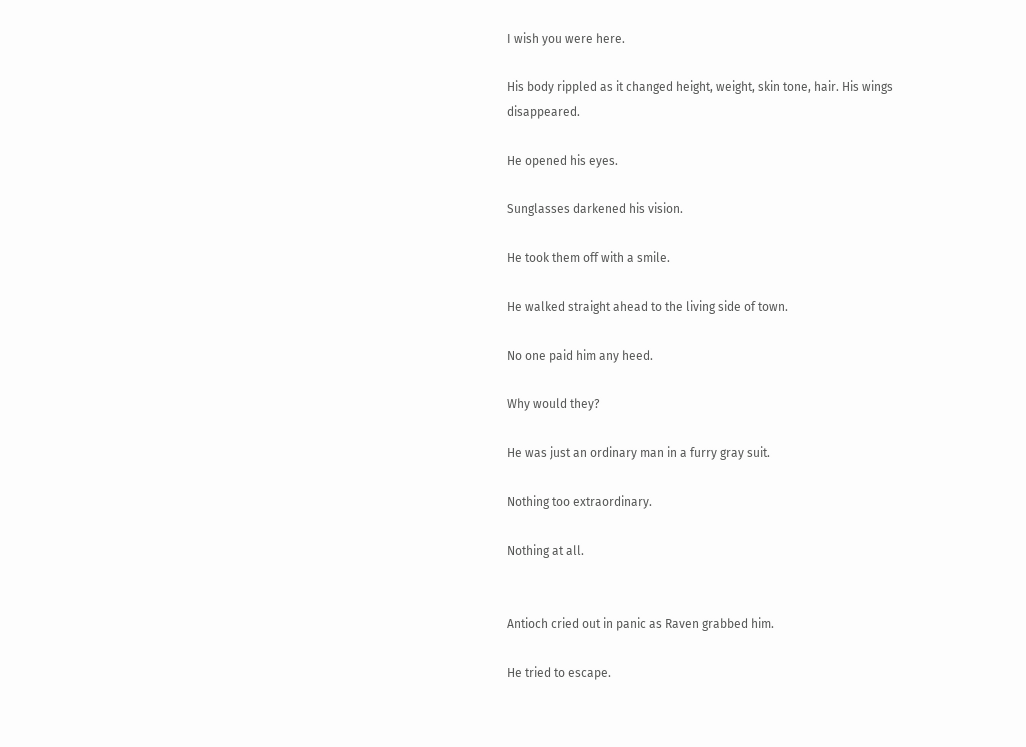I wish you were here.

His body rippled as it changed height, weight, skin tone, hair. His wings disappeared.

He opened his eyes.

Sunglasses darkened his vision.

He took them off with a smile.

He walked straight ahead to the living side of town.

No one paid him any heed.

Why would they?

He was just an ordinary man in a furry gray suit.

Nothing too extraordinary.

Nothing at all.


Antioch cried out in panic as Raven grabbed him.

He tried to escape.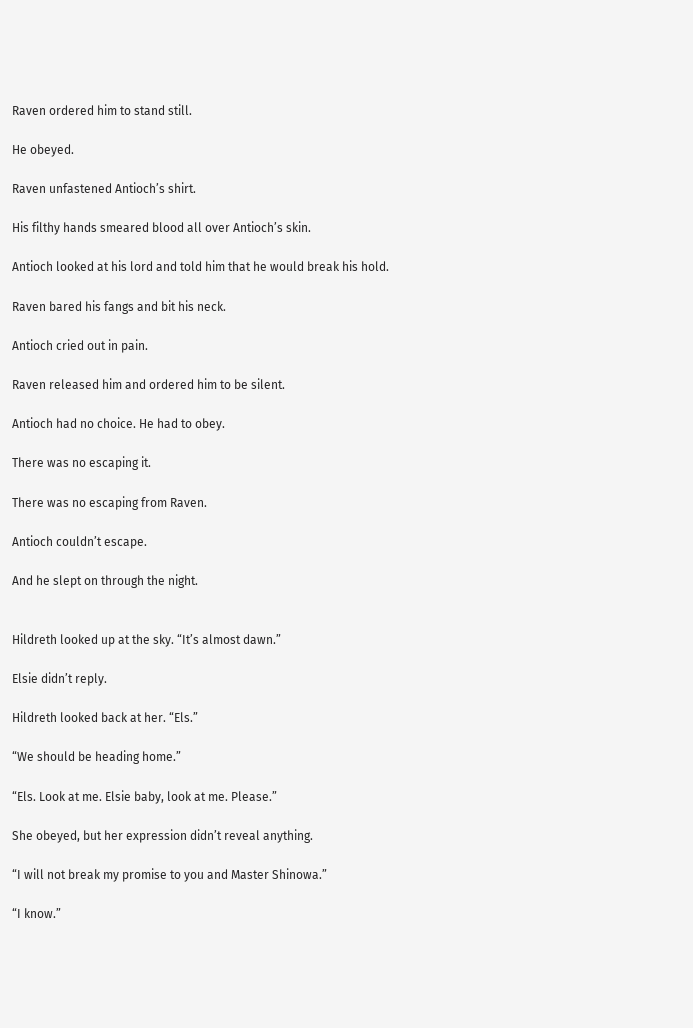Raven ordered him to stand still.

He obeyed.

Raven unfastened Antioch’s shirt.

His filthy hands smeared blood all over Antioch’s skin.

Antioch looked at his lord and told him that he would break his hold.

Raven bared his fangs and bit his neck.

Antioch cried out in pain.

Raven released him and ordered him to be silent.

Antioch had no choice. He had to obey.

There was no escaping it.

There was no escaping from Raven.

Antioch couldn’t escape.

And he slept on through the night.


Hildreth looked up at the sky. “It’s almost dawn.”

Elsie didn’t reply.

Hildreth looked back at her. “Els.”

“We should be heading home.”

“Els. Look at me. Elsie baby, look at me. Please.”

She obeyed, but her expression didn’t reveal anything.

“I will not break my promise to you and Master Shinowa.”

“I know.”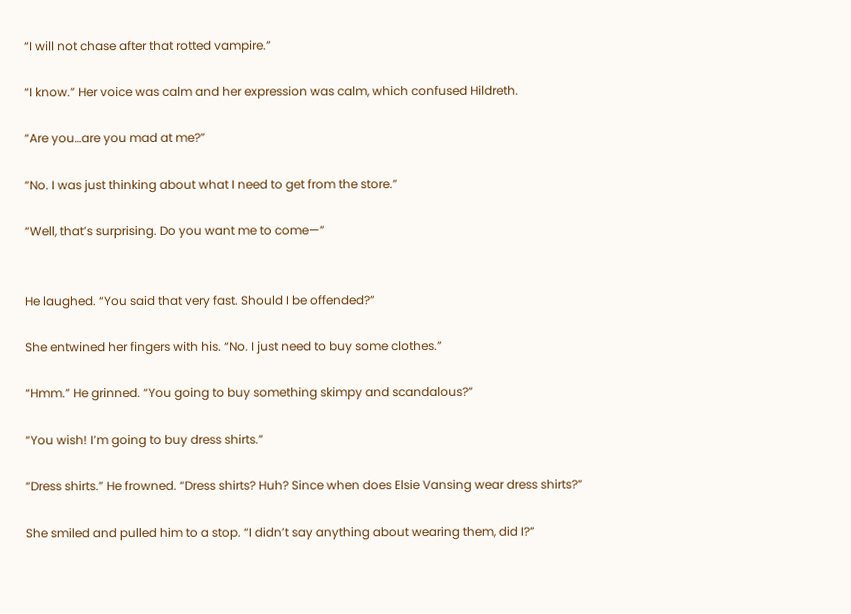“I will not chase after that rotted vampire.”

“I know.” Her voice was calm and her expression was calm, which confused Hildreth.

“Are you…are you mad at me?”

“No. I was just thinking about what I need to get from the store.”

“Well, that’s surprising. Do you want me to come—”


He laughed. “You said that very fast. Should I be offended?”

She entwined her fingers with his. “No. I just need to buy some clothes.”

“Hmm.” He grinned. “You going to buy something skimpy and scandalous?”

“You wish! I’m going to buy dress shirts.”

“Dress shirts.” He frowned. “Dress shirts? Huh? Since when does Elsie Vansing wear dress shirts?”

She smiled and pulled him to a stop. “I didn’t say anything about wearing them, did I?”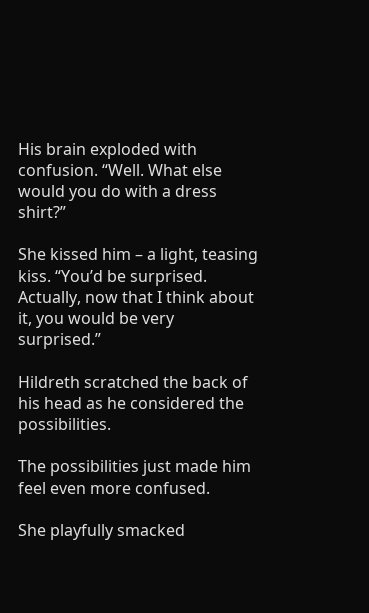His brain exploded with confusion. “Well. What else would you do with a dress shirt?”

She kissed him – a light, teasing kiss. “You’d be surprised. Actually, now that I think about it, you would be very surprised.”

Hildreth scratched the back of his head as he considered the possibilities.

The possibilities just made him feel even more confused.

She playfully smacked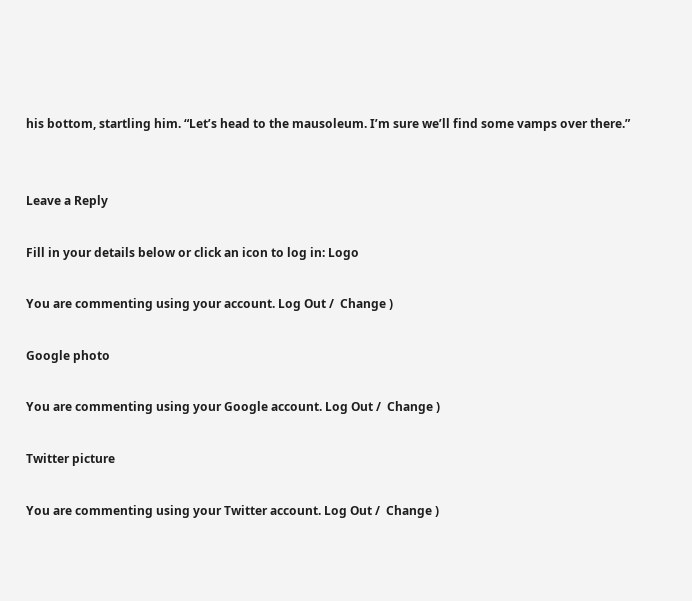his bottom, startling him. “Let’s head to the mausoleum. I’m sure we’ll find some vamps over there.”


Leave a Reply

Fill in your details below or click an icon to log in: Logo

You are commenting using your account. Log Out /  Change )

Google photo

You are commenting using your Google account. Log Out /  Change )

Twitter picture

You are commenting using your Twitter account. Log Out /  Change )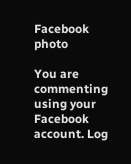Facebook photo

You are commenting using your Facebook account. Log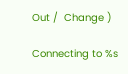Out /  Change )

Connecting to %s